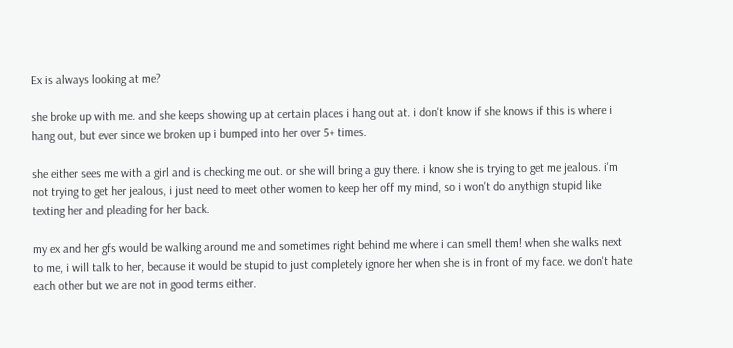Ex is always looking at me?

she broke up with me. and she keeps showing up at certain places i hang out at. i don't know if she knows if this is where i hang out, but ever since we broken up i bumped into her over 5+ times.

she either sees me with a girl and is checking me out. or she will bring a guy there. i know she is trying to get me jealous. i'm not trying to get her jealous, i just need to meet other women to keep her off my mind, so i won't do anythign stupid like texting her and pleading for her back.

my ex and her gfs would be walking around me and sometimes right behind me where i can smell them! when she walks next to me, i will talk to her, because it would be stupid to just completely ignore her when she is in front of my face. we don't hate each other but we are not in good terms either.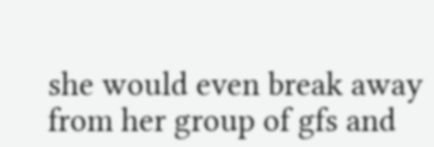she would even break away from her group of gfs and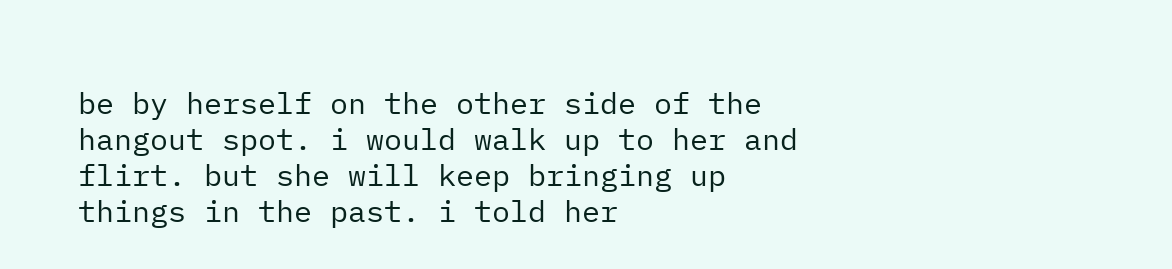be by herself on the other side of the hangout spot. i would walk up to her and flirt. but she will keep bringing up things in the past. i told her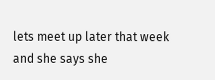lets meet up later that week and she says she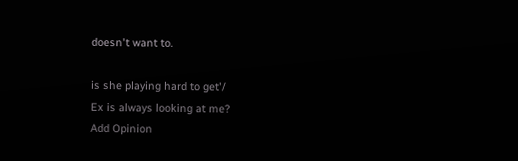doesn't want to.

is she playing hard to get'/
Ex is always looking at me?
Add Opinion